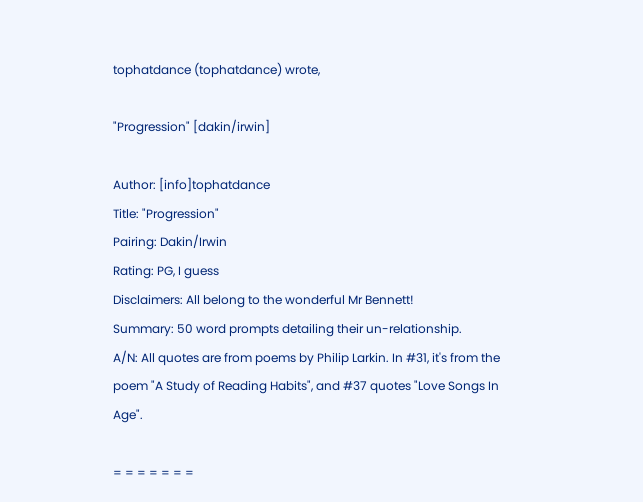tophatdance (tophatdance) wrote,

"Progression" [dakin/irwin]

Author: [info]tophatdance
Title: "Progression"
Pairing: Dakin/Irwin
Rating: PG, I guess
Disclaimers: All belong to the wonderful Mr Bennett!
Summary: 50 word prompts detailing their un-relationship.
A/N: All quotes are from poems by Philip Larkin. In #31, it's from the poem "A Study of Reading Habits", and #37 quotes "Love Songs In Age".

= = = = = = =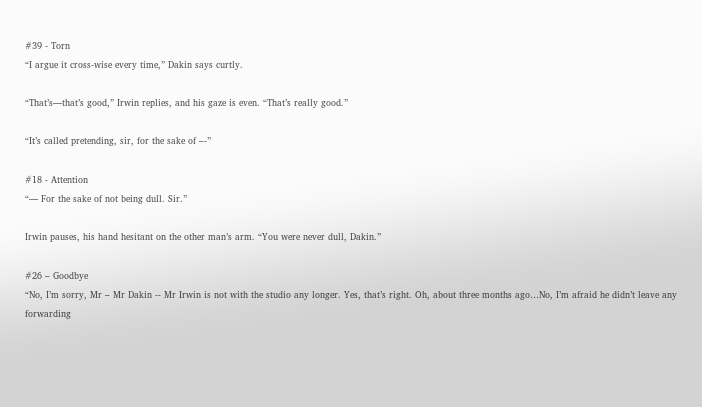#39 - Torn
“I argue it cross-wise every time,” Dakin says curtly.

“That’s—that’s good,” Irwin replies, and his gaze is even. “That’s really good.”

“It’s called pretending, sir, for the sake of –-”

#18 - Attention
“— For the sake of not being dull. Sir.”

Irwin pauses, his hand hesitant on the other man’s arm. “You were never dull, Dakin.”

#26 – Goodbye
“No, I’m sorry, Mr – Mr Dakin -- Mr Irwin is not with the studio any longer. Yes, that’s right. Oh, about three months ago…No, I’m afraid he didn’t leave any forwarding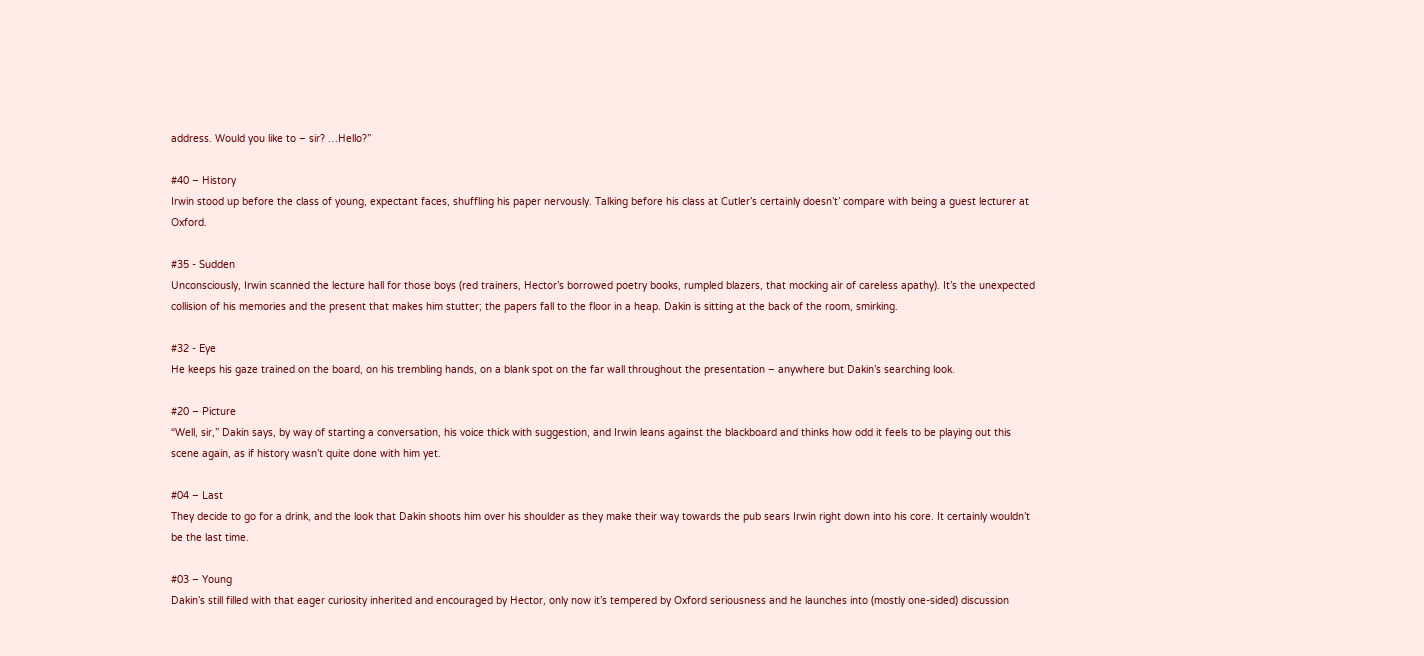address. Would you like to – sir? …Hello?”

#40 – History
Irwin stood up before the class of young, expectant faces, shuffling his paper nervously. Talking before his class at Cutler’s certainly doesn’t’ compare with being a guest lecturer at Oxford.

#35 - Sudden
Unconsciously, Irwin scanned the lecture hall for those boys (red trainers, Hector’s borrowed poetry books, rumpled blazers, that mocking air of careless apathy). It’s the unexpected collision of his memories and the present that makes him stutter; the papers fall to the floor in a heap. Dakin is sitting at the back of the room, smirking.

#32 - Eye
He keeps his gaze trained on the board, on his trembling hands, on a blank spot on the far wall throughout the presentation – anywhere but Dakin’s searching look.

#20 – Picture
“Well, sir,” Dakin says, by way of starting a conversation, his voice thick with suggestion, and Irwin leans against the blackboard and thinks how odd it feels to be playing out this scene again, as if history wasn’t quite done with him yet.

#04 – Last
They decide to go for a drink, and the look that Dakin shoots him over his shoulder as they make their way towards the pub sears Irwin right down into his core. It certainly wouldn’t be the last time.

#03 – Young
Dakin’s still filled with that eager curiosity inherited and encouraged by Hector, only now it’s tempered by Oxford seriousness and he launches into (mostly one-sided) discussion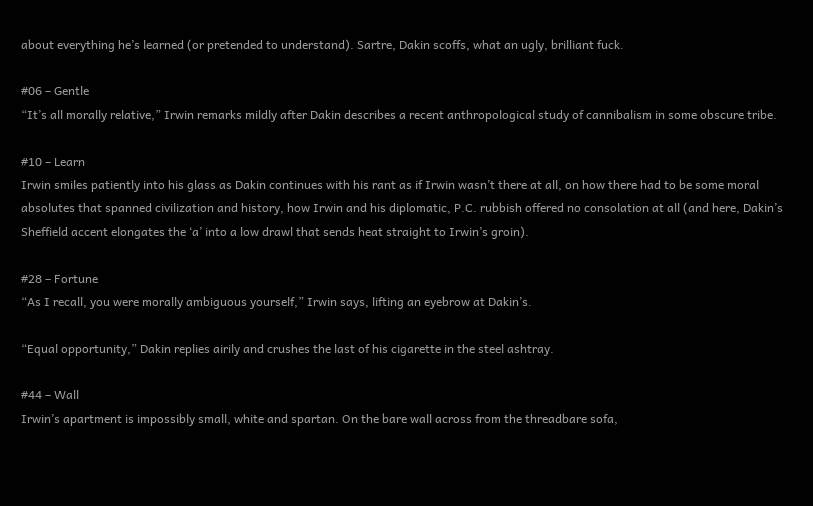about everything he’s learned (or pretended to understand). Sartre, Dakin scoffs, what an ugly, brilliant fuck.

#06 – Gentle
“It’s all morally relative,” Irwin remarks mildly after Dakin describes a recent anthropological study of cannibalism in some obscure tribe.

#10 – Learn
Irwin smiles patiently into his glass as Dakin continues with his rant as if Irwin wasn’t there at all, on how there had to be some moral absolutes that spanned civilization and history, how Irwin and his diplomatic, P.C. rubbish offered no consolation at all (and here, Dakin’s Sheffield accent elongates the ‘a’ into a low drawl that sends heat straight to Irwin’s groin).

#28 – Fortune
“As I recall, you were morally ambiguous yourself,” Irwin says, lifting an eyebrow at Dakin’s.

“Equal opportunity,” Dakin replies airily and crushes the last of his cigarette in the steel ashtray.

#44 – Wall
Irwin’s apartment is impossibly small, white and spartan. On the bare wall across from the threadbare sofa,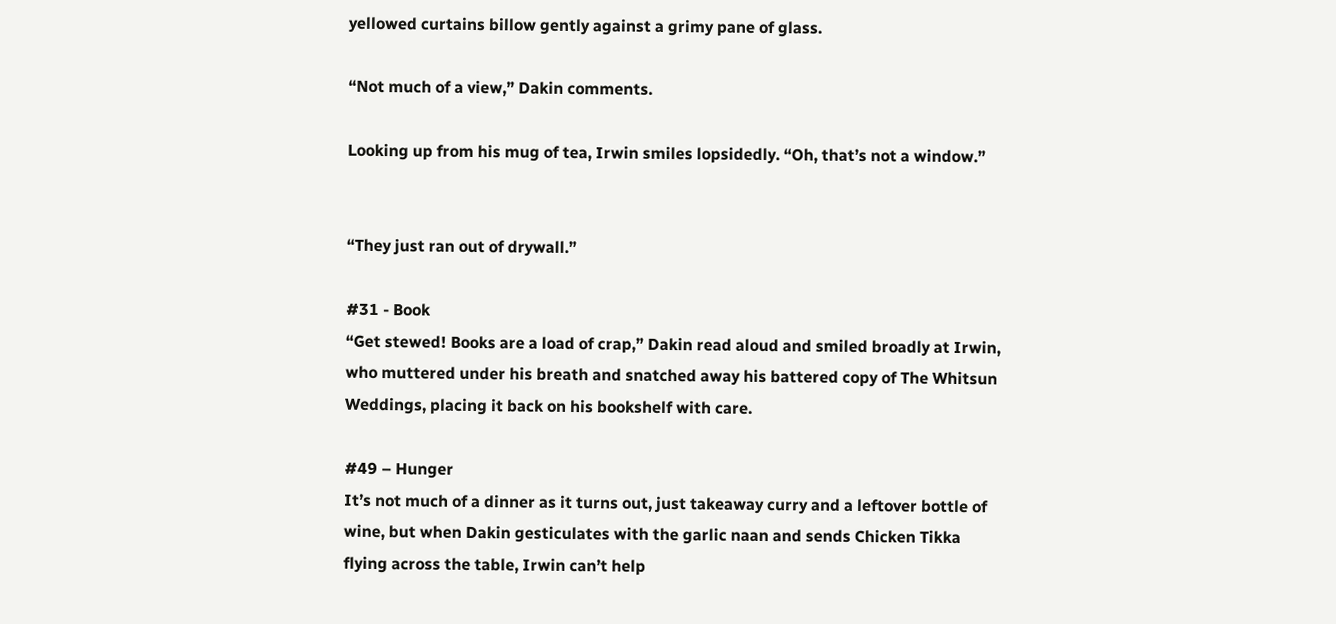yellowed curtains billow gently against a grimy pane of glass.

“Not much of a view,” Dakin comments.

Looking up from his mug of tea, Irwin smiles lopsidedly. “Oh, that’s not a window.”


“They just ran out of drywall.”

#31 - Book
“Get stewed! Books are a load of crap,” Dakin read aloud and smiled broadly at Irwin, who muttered under his breath and snatched away his battered copy of The Whitsun Weddings, placing it back on his bookshelf with care.

#49 – Hunger
It’s not much of a dinner as it turns out, just takeaway curry and a leftover bottle of wine, but when Dakin gesticulates with the garlic naan and sends Chicken Tikka flying across the table, Irwin can’t help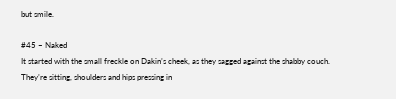but smile.

#45 – Naked
It started with the small freckle on Dakin’s cheek, as they sagged against the shabby couch. They’re sitting, shoulders and hips pressing in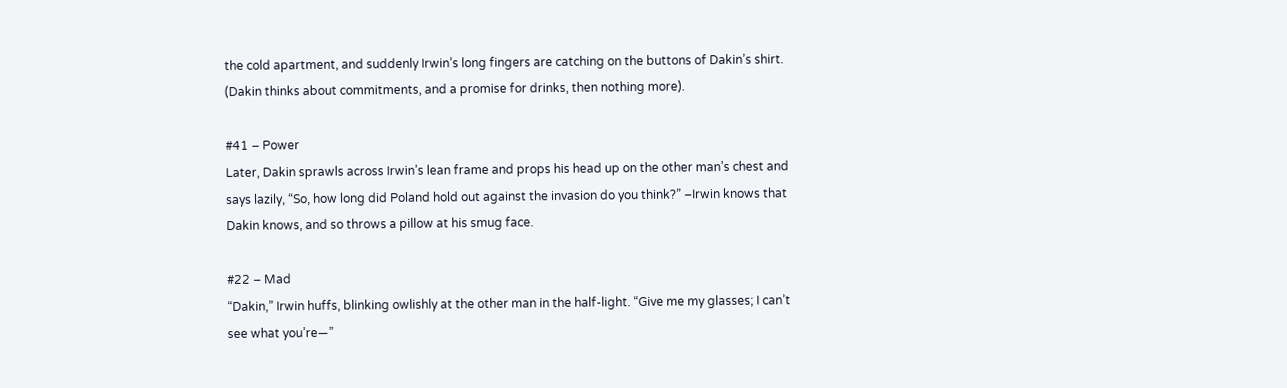the cold apartment, and suddenly Irwin’s long fingers are catching on the buttons of Dakin’s shirt. (Dakin thinks about commitments, and a promise for drinks, then nothing more).

#41 – Power
Later, Dakin sprawls across Irwin’s lean frame and props his head up on the other man’s chest and says lazily, “So, how long did Poland hold out against the invasion do you think?” –Irwin knows that Dakin knows, and so throws a pillow at his smug face.

#22 – Mad
“Dakin,” Irwin huffs, blinking owlishly at the other man in the half-light. “Give me my glasses; I can’t see what you’re—”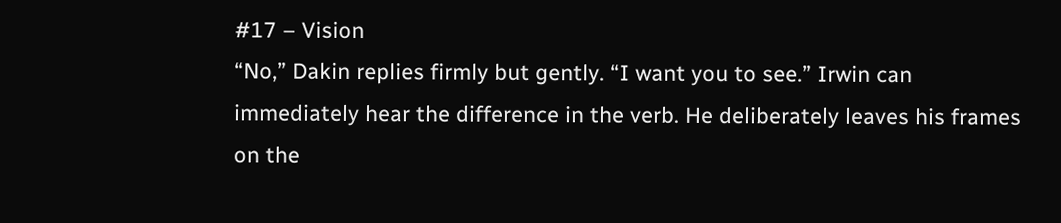#17 – Vision
“No,” Dakin replies firmly but gently. “I want you to see.” Irwin can immediately hear the difference in the verb. He deliberately leaves his frames on the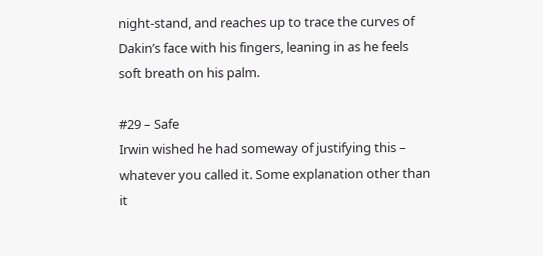night-stand, and reaches up to trace the curves of Dakin’s face with his fingers, leaning in as he feels soft breath on his palm.

#29 – Safe
Irwin wished he had someway of justifying this – whatever you called it. Some explanation other than it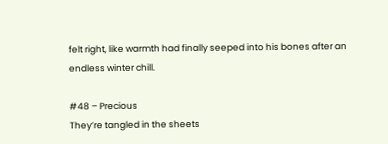felt right, like warmth had finally seeped into his bones after an endless winter chill.

#48 – Precious
They’re tangled in the sheets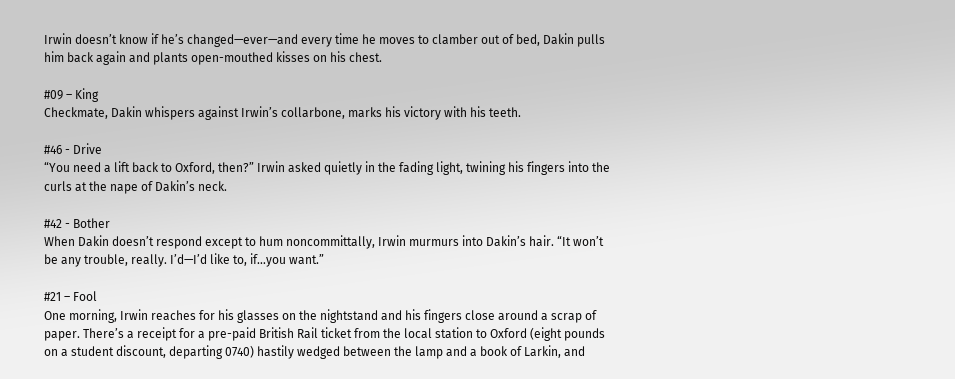Irwin doesn’t know if he’s changed—ever—and every time he moves to clamber out of bed, Dakin pulls him back again and plants open-mouthed kisses on his chest.

#09 – King
Checkmate, Dakin whispers against Irwin’s collarbone, marks his victory with his teeth.

#46 - Drive
“You need a lift back to Oxford, then?” Irwin asked quietly in the fading light, twining his fingers into the curls at the nape of Dakin’s neck.

#42 - Bother
When Dakin doesn’t respond except to hum noncommittally, Irwin murmurs into Dakin’s hair. “It won’t be any trouble, really. I’d—I’d like to, if…you want.”

#21 – Fool
One morning, Irwin reaches for his glasses on the nightstand and his fingers close around a scrap of paper. There’s a receipt for a pre-paid British Rail ticket from the local station to Oxford (eight pounds on a student discount, departing 0740) hastily wedged between the lamp and a book of Larkin, and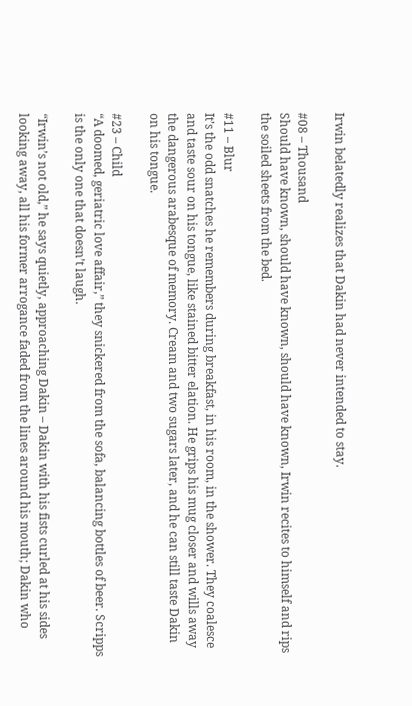Irwin belatedly realizes that Dakin had never intended to stay.

#08 – Thousand
Should have known, should have known, should have known, Irwin recites to himself and rips the soiled sheets from the bed.

#11 – Blur
It’s the odd snatches he remembers during breakfast, in his room, in the shower. They coalesce and taste sour on his tongue, like stained bitter elation. He grips his mug closer and wills away the dangerous arabesque of memory. Cream and two sugars later, and he can still taste Dakin on his tongue.

#23 – Child
“A doomed, geriatric love affair,” they snickered from the sofa, balancing bottles of beer. Scripps is the only one that doesn’t laugh.

“Irwin’s not old,” he says quietly, approaching Dakin – Dakin with his fists curled at his sides looking away, all his former arrogance faded from the lines around his mouth; Dakin who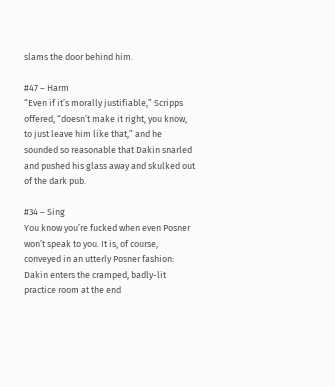slams the door behind him.

#47 – Harm
“Even if it’s morally justifiable,” Scripps offered, “doesn’t make it right, you know, to just leave him like that,” and he sounded so reasonable that Dakin snarled and pushed his glass away and skulked out of the dark pub.

#34 – Sing
You know you’re fucked when even Posner won’t speak to you. It is, of course, conveyed in an utterly Posner fashion: Dakin enters the cramped, badly-lit practice room at the end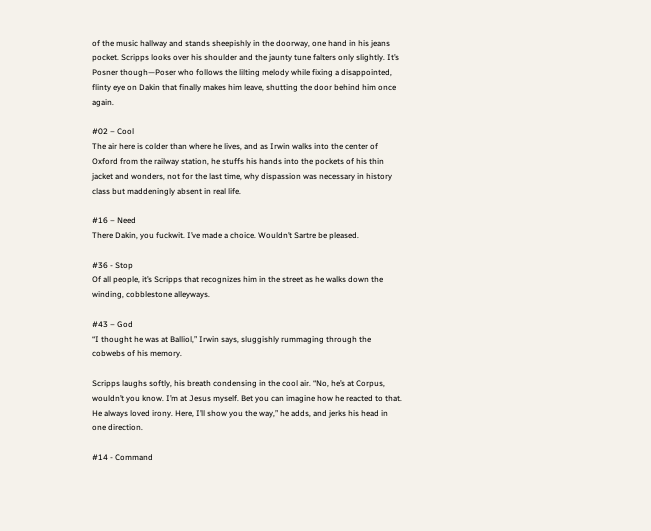of the music hallway and stands sheepishly in the doorway, one hand in his jeans pocket. Scripps looks over his shoulder and the jaunty tune falters only slightly. It’s Posner though—Poser who follows the lilting melody while fixing a disappointed, flinty eye on Dakin that finally makes him leave, shutting the door behind him once again.

#02 – Cool
The air here is colder than where he lives, and as Irwin walks into the center of Oxford from the railway station, he stuffs his hands into the pockets of his thin jacket and wonders, not for the last time, why dispassion was necessary in history class but maddeningly absent in real life.

#16 – Need
There Dakin, you fuckwit. I’ve made a choice. Wouldn’t Sartre be pleased.

#36 - Stop
Of all people, it’s Scripps that recognizes him in the street as he walks down the winding, cobblestone alleyways.

#43 – God
“I thought he was at Balliol,” Irwin says, sluggishly rummaging through the cobwebs of his memory.

Scripps laughs softly, his breath condensing in the cool air. “No, he’s at Corpus, wouldn’t you know. I’m at Jesus myself. Bet you can imagine how he reacted to that. He always loved irony. Here, I’ll show you the way,” he adds, and jerks his head in one direction.

#14 - Command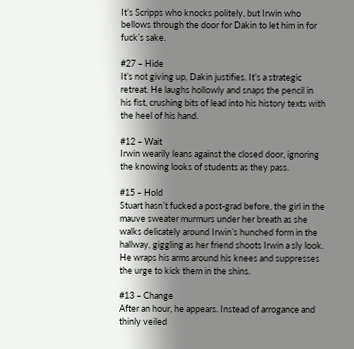It’s Scripps who knocks politely, but Irwin who bellows through the door for Dakin to let him in for fuck’s sake.

#27 – Hide
It’s not giving up, Dakin justifies. It’s a strategic retreat. He laughs hollowly and snaps the pencil in his fist, crushing bits of lead into his history texts with the heel of his hand.

#12 – Wait
Irwin wearily leans against the closed door, ignoring the knowing looks of students as they pass.

#15 – Hold
Stuart hasn’t fucked a post-grad before, the girl in the mauve sweater murmurs under her breath as she walks delicately around Irwin’s hunched form in the hallway, giggling as her friend shoots Irwin a sly look. He wraps his arms around his knees and suppresses the urge to kick them in the shins.

#13 – Change
After an hour, he appears. Instead of arrogance and thinly veiled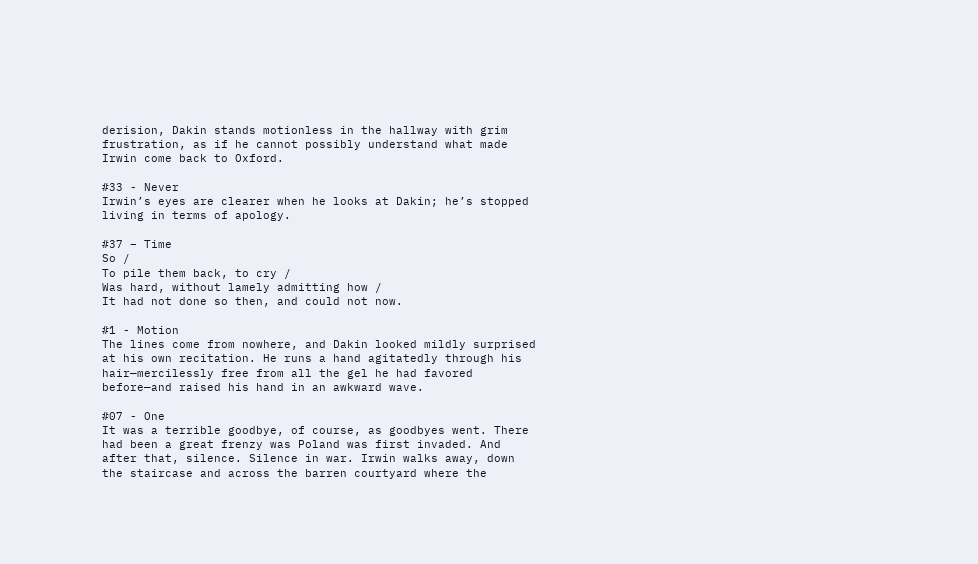derision, Dakin stands motionless in the hallway with grim frustration, as if he cannot possibly understand what made Irwin come back to Oxford.

#33 - Never
Irwin’s eyes are clearer when he looks at Dakin; he’s stopped living in terms of apology.

#37 – Time
So /
To pile them back, to cry /
Was hard, without lamely admitting how /
It had not done so then, and could not now.

#1 - Motion
The lines come from nowhere, and Dakin looked mildly surprised at his own recitation. He runs a hand agitatedly through his hair—mercilessly free from all the gel he had favored before—and raised his hand in an awkward wave.

#07 - One
It was a terrible goodbye, of course, as goodbyes went. There had been a great frenzy was Poland was first invaded. And after that, silence. Silence in war. Irwin walks away, down the staircase and across the barren courtyard where the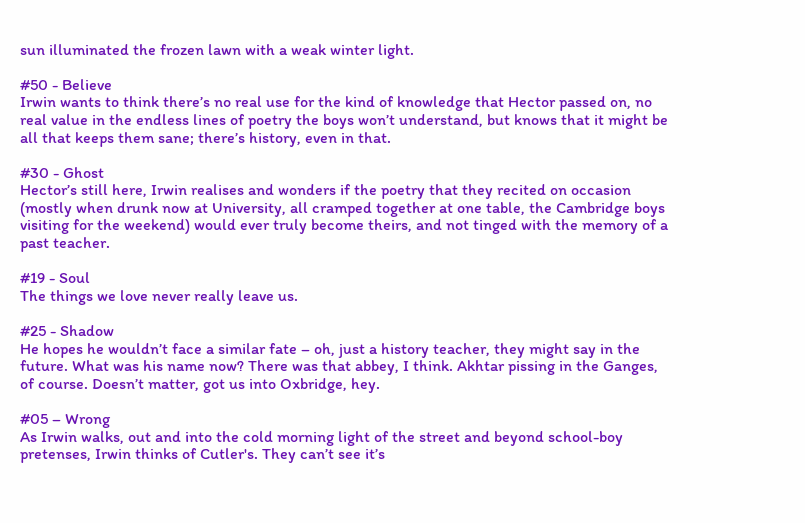sun illuminated the frozen lawn with a weak winter light.

#50 - Believe
Irwin wants to think there’s no real use for the kind of knowledge that Hector passed on, no real value in the endless lines of poetry the boys won’t understand, but knows that it might be all that keeps them sane; there’s history, even in that.

#30 - Ghost
Hector’s still here, Irwin realises and wonders if the poetry that they recited on occasion (mostly when drunk now at University, all cramped together at one table, the Cambridge boys visiting for the weekend) would ever truly become theirs, and not tinged with the memory of a past teacher.

#19 - Soul
The things we love never really leave us.

#25 - Shadow
He hopes he wouldn’t face a similar fate – oh, just a history teacher, they might say in the future. What was his name now? There was that abbey, I think. Akhtar pissing in the Ganges, of course. Doesn’t matter, got us into Oxbridge, hey.

#05 – Wrong
As Irwin walks, out and into the cold morning light of the street and beyond school-boy pretenses, Irwin thinks of Cutler's. They can’t see it’s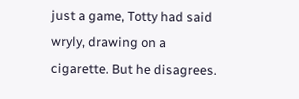just a game, Totty had said wryly, drawing on a cigarette. But he disagrees.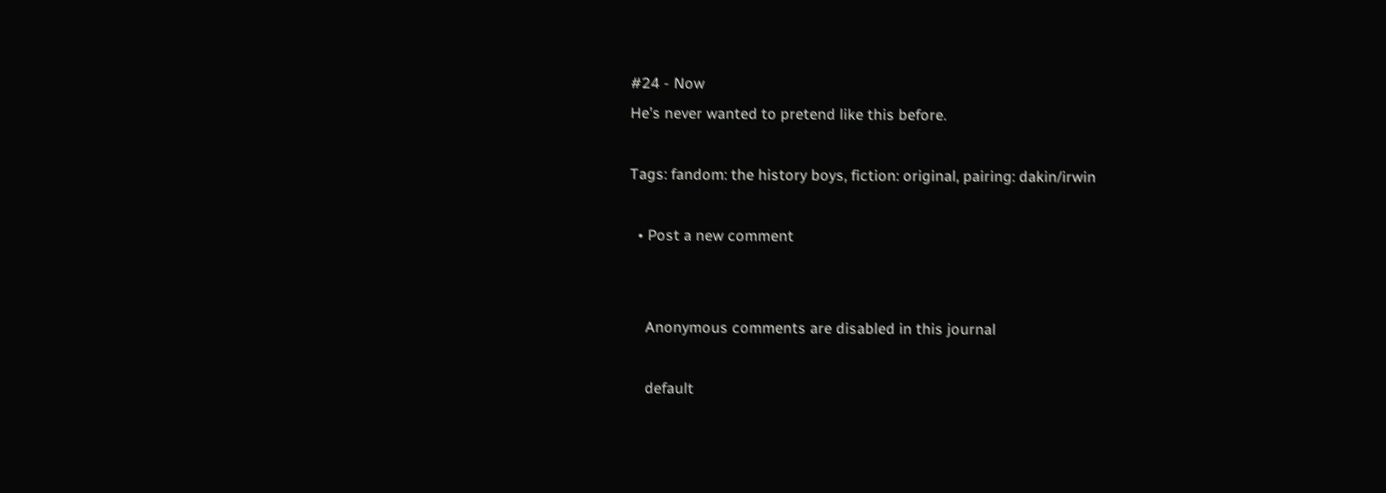#24 - Now
He’s never wanted to pretend like this before.

Tags: fandom: the history boys, fiction: original, pairing: dakin/irwin

  • Post a new comment


    Anonymous comments are disabled in this journal

    default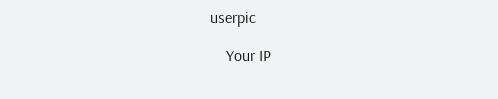userpic

    Your IP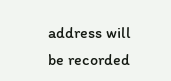address will be recorded